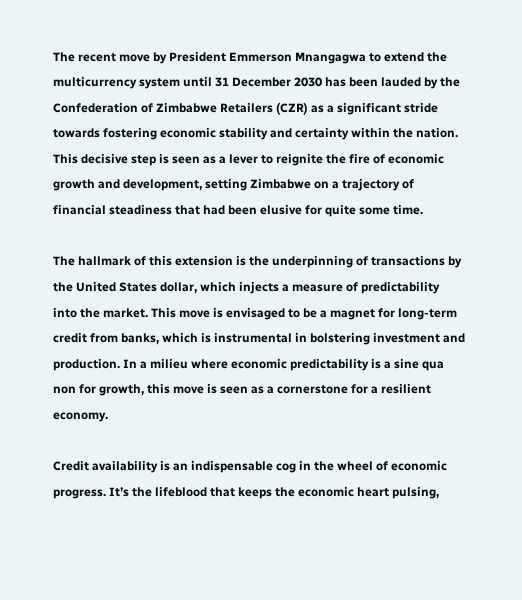The recent move by President Emmerson Mnangagwa to extend the multicurrency system until 31 December 2030 has been lauded by the Confederation of Zimbabwe Retailers (CZR) as a significant stride towards fostering economic stability and certainty within the nation. This decisive step is seen as a lever to reignite the fire of economic growth and development, setting Zimbabwe on a trajectory of financial steadiness that had been elusive for quite some time.

The hallmark of this extension is the underpinning of transactions by the United States dollar, which injects a measure of predictability into the market. This move is envisaged to be a magnet for long-term credit from banks, which is instrumental in bolstering investment and production. In a milieu where economic predictability is a sine qua non for growth, this move is seen as a cornerstone for a resilient economy.

Credit availability is an indispensable cog in the wheel of economic progress. It’s the lifeblood that keeps the economic heart pulsing,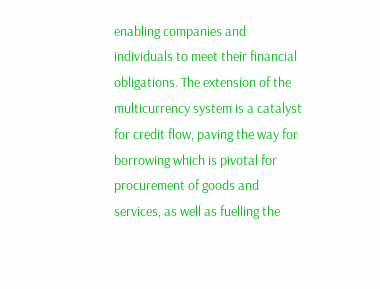enabling companies and individuals to meet their financial obligations. The extension of the multicurrency system is a catalyst for credit flow, paving the way for borrowing which is pivotal for procurement of goods and services, as well as fuelling the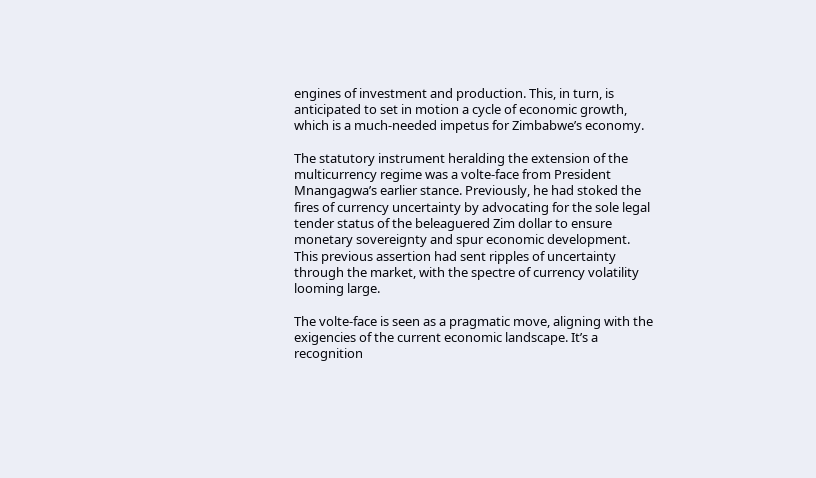engines of investment and production. This, in turn, is anticipated to set in motion a cycle of economic growth, which is a much-needed impetus for Zimbabwe’s economy.

The statutory instrument heralding the extension of the multicurrency regime was a volte-face from President Mnangagwa’s earlier stance. Previously, he had stoked the fires of currency uncertainty by advocating for the sole legal tender status of the beleaguered Zim dollar to ensure monetary sovereignty and spur economic development. This previous assertion had sent ripples of uncertainty through the market, with the spectre of currency volatility looming large.

The volte-face is seen as a pragmatic move, aligning with the exigencies of the current economic landscape. It’s a recognition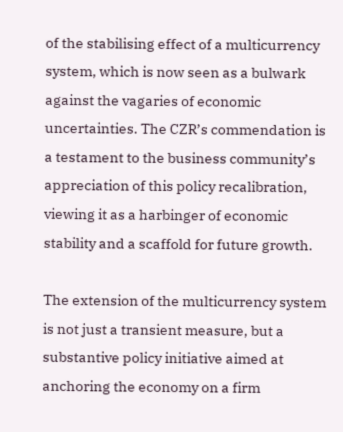of the stabilising effect of a multicurrency system, which is now seen as a bulwark against the vagaries of economic uncertainties. The CZR’s commendation is a testament to the business community’s appreciation of this policy recalibration, viewing it as a harbinger of economic stability and a scaffold for future growth.

The extension of the multicurrency system is not just a transient measure, but a substantive policy initiative aimed at anchoring the economy on a firm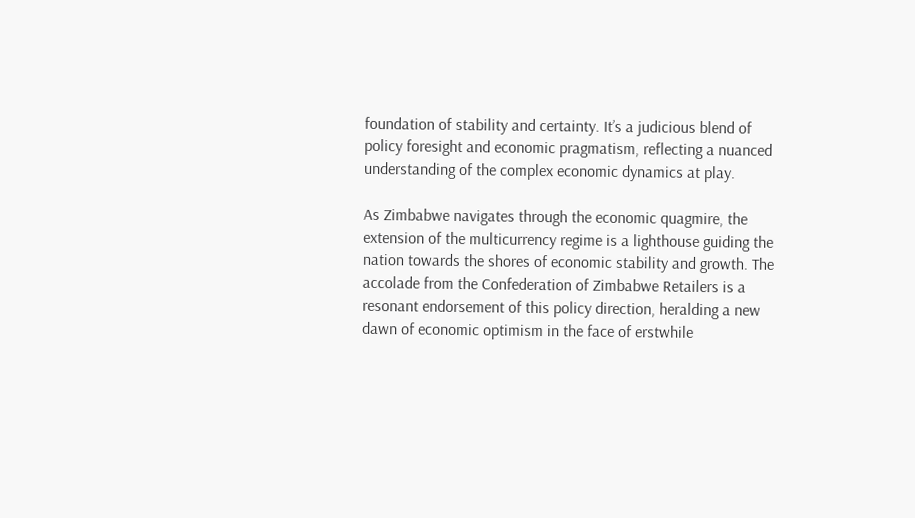foundation of stability and certainty. It’s a judicious blend of policy foresight and economic pragmatism, reflecting a nuanced understanding of the complex economic dynamics at play.

As Zimbabwe navigates through the economic quagmire, the extension of the multicurrency regime is a lighthouse guiding the nation towards the shores of economic stability and growth. The accolade from the Confederation of Zimbabwe Retailers is a resonant endorsement of this policy direction, heralding a new dawn of economic optimism in the face of erstwhile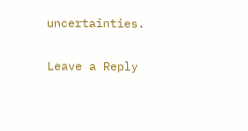uncertainties.

Leave a Reply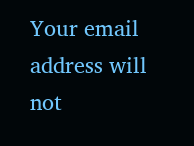Your email address will not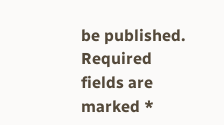be published. Required fields are marked *